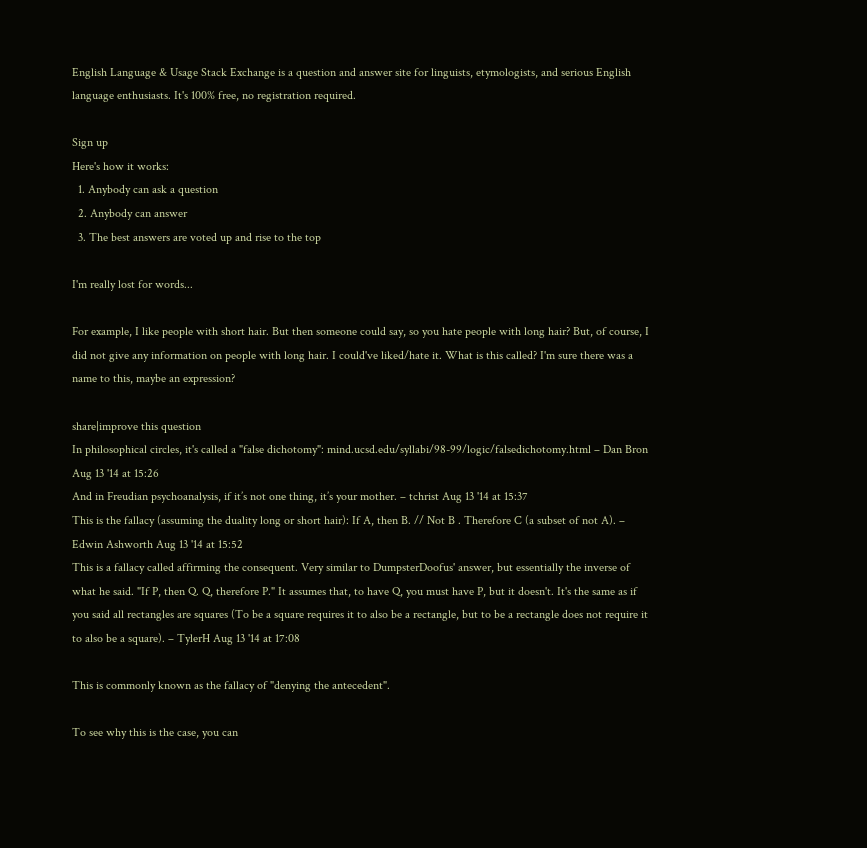English Language & Usage Stack Exchange is a question and answer site for linguists, etymologists, and serious English language enthusiasts. It's 100% free, no registration required.

Sign up
Here's how it works:
  1. Anybody can ask a question
  2. Anybody can answer
  3. The best answers are voted up and rise to the top

I'm really lost for words...

For example, I like people with short hair. But then someone could say, so you hate people with long hair? But, of course, I did not give any information on people with long hair. I could've liked/hate it. What is this called? I'm sure there was a name to this, maybe an expression?

share|improve this question
In philosophical circles, it's called a "false dichotomy": mind.ucsd.edu/syllabi/98-99/logic/falsedichotomy.html – Dan Bron Aug 13 '14 at 15:26
And in Freudian psychoanalysis, if it’s not one thing, it’s your mother. – tchrist Aug 13 '14 at 15:37
This is the fallacy (assuming the duality long or short hair): If A, then B. // Not B . Therefore C (a subset of not A). – Edwin Ashworth Aug 13 '14 at 15:52
This is a fallacy called affirming the consequent. Very similar to DumpsterDoofus' answer, but essentially the inverse of what he said. "If P, then Q. Q, therefore P." It assumes that, to have Q, you must have P, but it doesn't. It's the same as if you said all rectangles are squares (To be a square requires it to also be a rectangle, but to be a rectangle does not require it to also be a square). – TylerH Aug 13 '14 at 17:08

This is commonly known as the fallacy of "denying the antecedent".

To see why this is the case, you can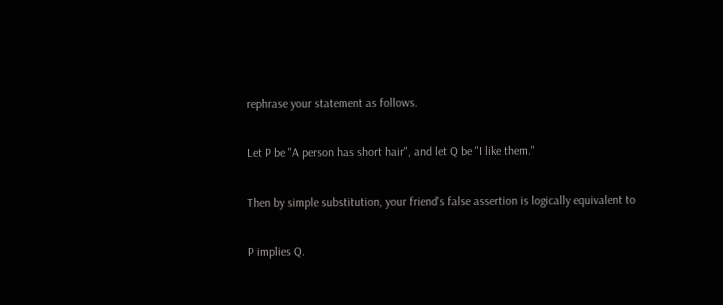rephrase your statement as follows.

Let P be "A person has short hair", and let Q be "I like them."

Then by simple substitution, your friend's false assertion is logically equivalent to

P implies Q.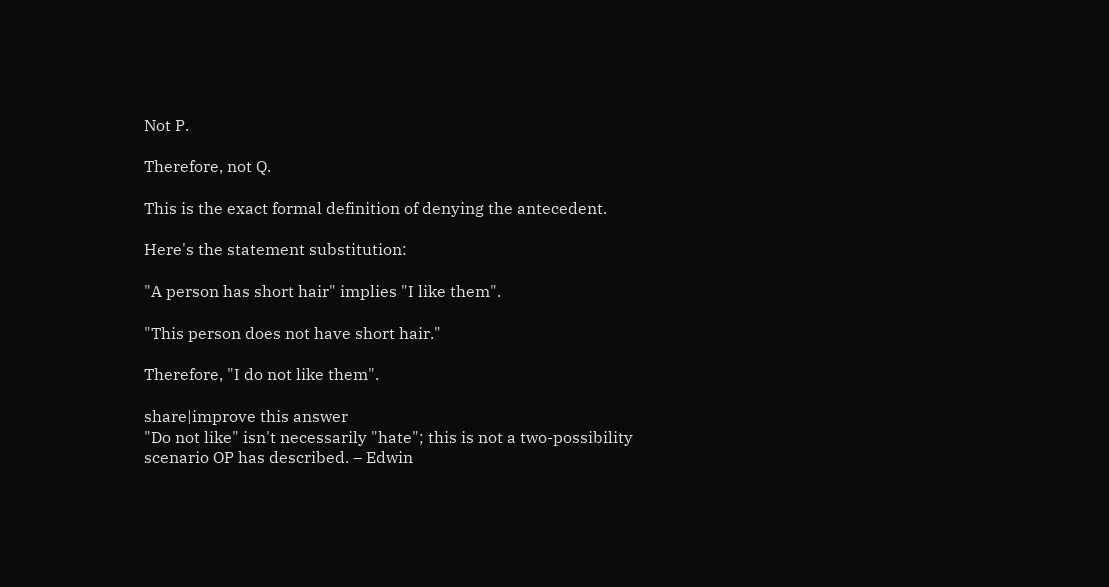Not P.

Therefore, not Q.

This is the exact formal definition of denying the antecedent.

Here's the statement substitution:

"A person has short hair" implies "I like them".

"This person does not have short hair."

Therefore, "I do not like them".

share|improve this answer
"Do not like" isn't necessarily "hate"; this is not a two-possibility scenario OP has described. – Edwin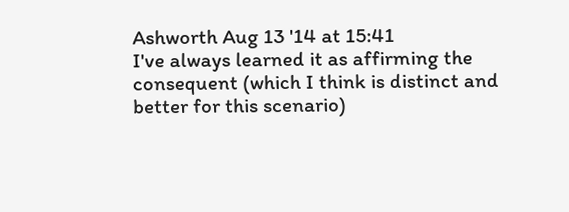Ashworth Aug 13 '14 at 15:41
I've always learned it as affirming the consequent (which I think is distinct and better for this scenario)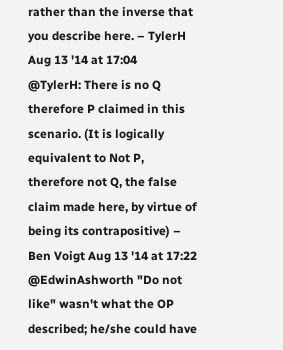rather than the inverse that you describe here. – TylerH Aug 13 '14 at 17:04
@TylerH: There is no Q therefore P claimed in this scenario. (It is logically equivalent to Not P, therefore not Q, the false claim made here, by virtue of being its contrapositive) – Ben Voigt Aug 13 '14 at 17:22
@EdwinAshworth "Do not like" wasn't what the OP described; he/she could have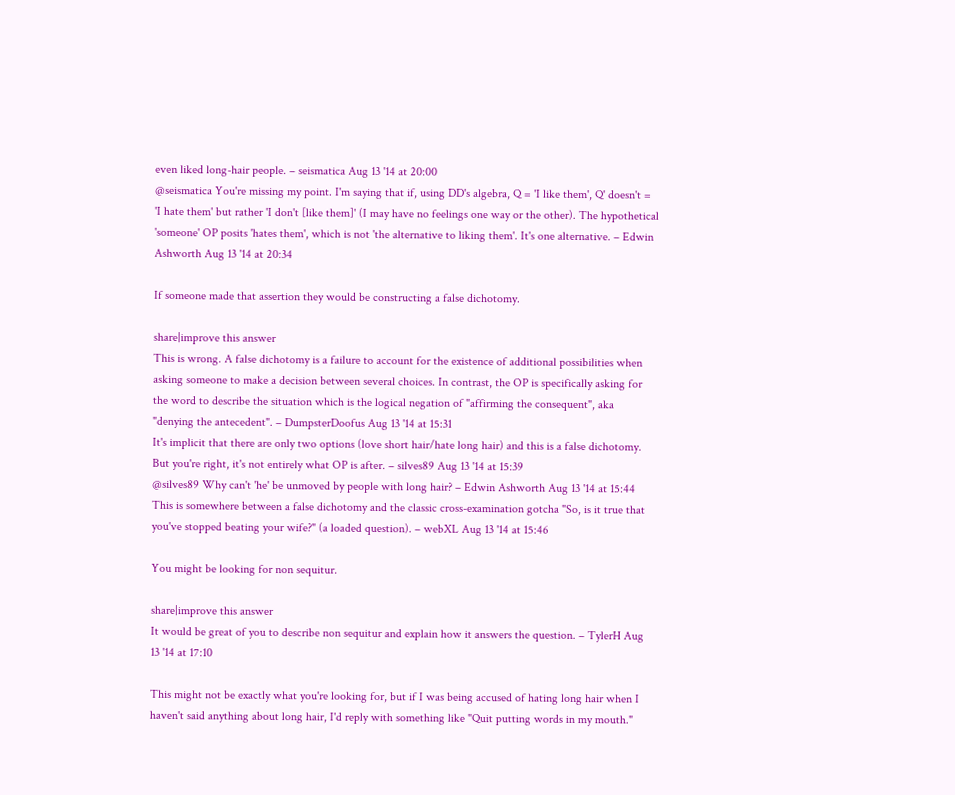even liked long-hair people. – seismatica Aug 13 '14 at 20:00
@seismatica You're missing my point. I'm saying that if, using DD's algebra, Q = 'I like them', Q' doesn't = 'I hate them' but rather 'I don't [like them]' (I may have no feelings one way or the other). The hypothetical 'someone' OP posits 'hates them', which is not 'the alternative to liking them'. It's one alternative. – Edwin Ashworth Aug 13 '14 at 20:34

If someone made that assertion they would be constructing a false dichotomy.

share|improve this answer
This is wrong. A false dichotomy is a failure to account for the existence of additional possibilities when asking someone to make a decision between several choices. In contrast, the OP is specifically asking for the word to describe the situation which is the logical negation of "affirming the consequent", aka "denying the antecedent". – DumpsterDoofus Aug 13 '14 at 15:31
It's implicit that there are only two options (love short hair/hate long hair) and this is a false dichotomy. But you're right, it's not entirely what OP is after. – silves89 Aug 13 '14 at 15:39
@silves89 Why can't 'he' be unmoved by people with long hair? – Edwin Ashworth Aug 13 '14 at 15:44
This is somewhere between a false dichotomy and the classic cross-examination gotcha "So, is it true that you've stopped beating your wife?" (a loaded question). – webXL Aug 13 '14 at 15:46

You might be looking for non sequitur.

share|improve this answer
It would be great of you to describe non sequitur and explain how it answers the question. – TylerH Aug 13 '14 at 17:10

This might not be exactly what you're looking for, but if I was being accused of hating long hair when I haven't said anything about long hair, I'd reply with something like "Quit putting words in my mouth."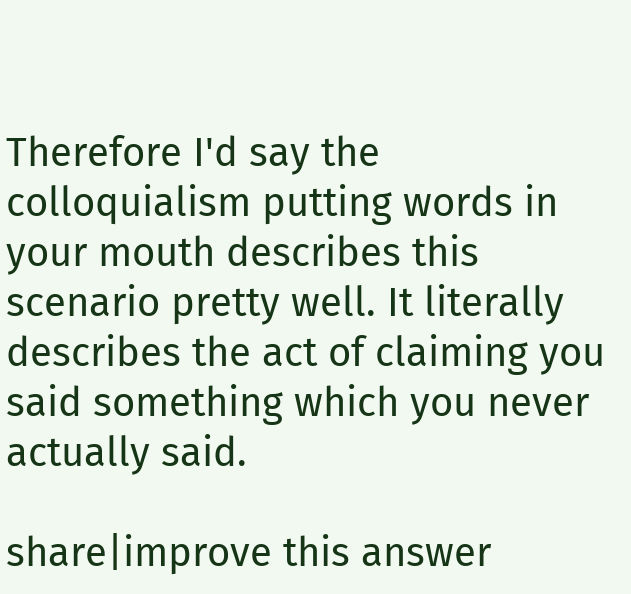Therefore I'd say the colloquialism putting words in your mouth describes this scenario pretty well. It literally describes the act of claiming you said something which you never actually said.

share|improve this answer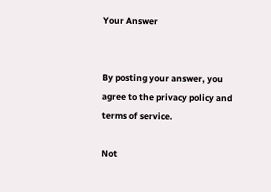Your Answer


By posting your answer, you agree to the privacy policy and terms of service.

Not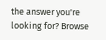the answer you're looking for? Browse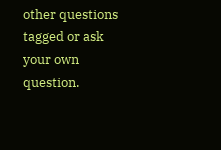other questions tagged or ask your own question.